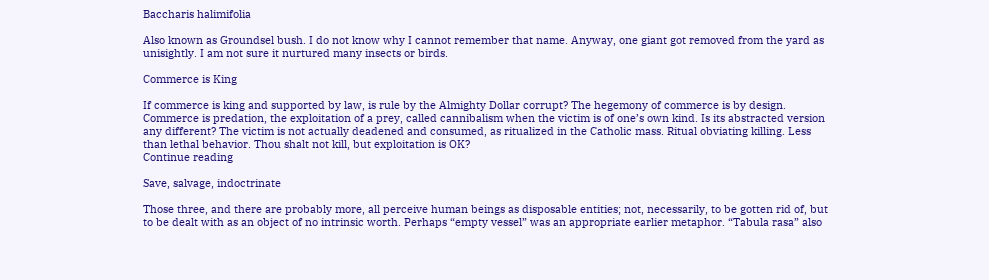Baccharis halimifolia

Also known as Groundsel bush. I do not know why I cannot remember that name. Anyway, one giant got removed from the yard as unisightly. I am not sure it nurtured many insects or birds.

Commerce is King

If commerce is king and supported by law, is rule by the Almighty Dollar corrupt? The hegemony of commerce is by design. Commerce is predation, the exploitation of a prey, called cannibalism when the victim is of one’s own kind. Is its abstracted version any different? The victim is not actually deadened and consumed, as ritualized in the Catholic mass. Ritual obviating killing. Less than lethal behavior. Thou shalt not kill, but exploitation is OK?
Continue reading

Save, salvage, indoctrinate

Those three, and there are probably more, all perceive human beings as disposable entities; not, necessarily, to be gotten rid of, but to be dealt with as an object of no intrinsic worth. Perhaps “empty vessel” was an appropriate earlier metaphor. “Tabula rasa” also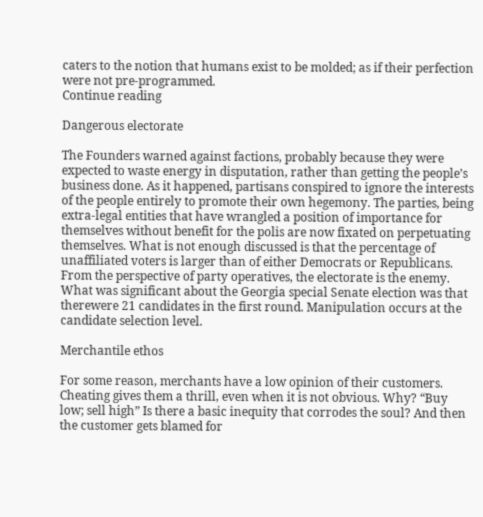caters to the notion that humans exist to be molded; as if their perfection were not pre-programmed.
Continue reading

Dangerous electorate

The Founders warned against factions, probably because they were expected to waste energy in disputation, rather than getting the people’s business done. As it happened, partisans conspired to ignore the interests of the people entirely to promote their own hegemony. The parties, being extra-legal entities that have wrangled a position of importance for themselves without benefit for the polis are now fixated on perpetuating themselves. What is not enough discussed is that the percentage of unaffiliated voters is larger than of either Democrats or Republicans. From the perspective of party operatives, the electorate is the enemy. What was significant about the Georgia special Senate election was that therewere 21 candidates in the first round. Manipulation occurs at the candidate selection level.

Merchantile ethos

For some reason, merchants have a low opinion of their customers. Cheating gives them a thrill, even when it is not obvious. Why? “Buy low; sell high” Is there a basic inequity that corrodes the soul? And then the customer gets blamed for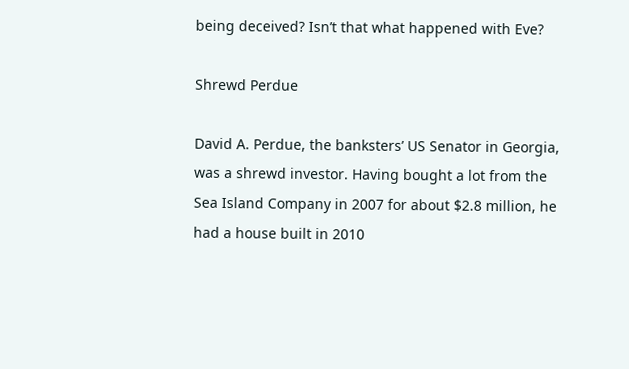being deceived? Isn’t that what happened with Eve?

Shrewd Perdue

David A. Perdue, the banksters’ US Senator in Georgia, was a shrewd investor. Having bought a lot from the Sea Island Company in 2007 for about $2.8 million, he had a house built in 2010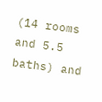(14 rooms and 5.5 baths) and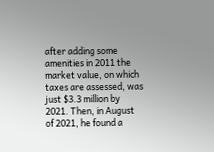after adding some amenities in 2011 the market value, on which taxes are assessed, was just $3.3 million by 2021. Then, in August of 2021, he found a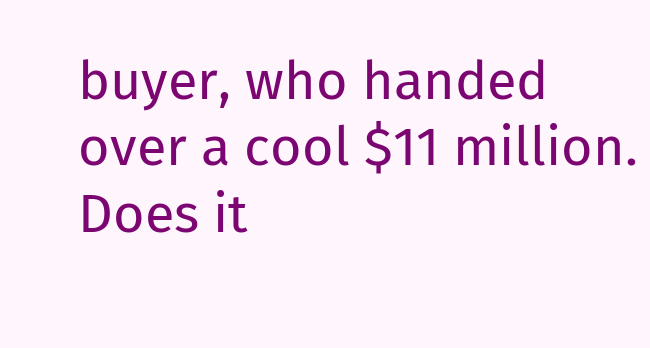buyer, who handed over a cool $11 million. Does it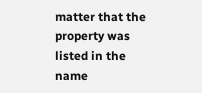matter that the property was listed in the name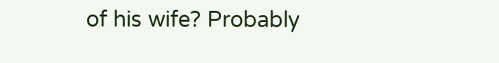of his wife? Probably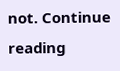not. Continue reading